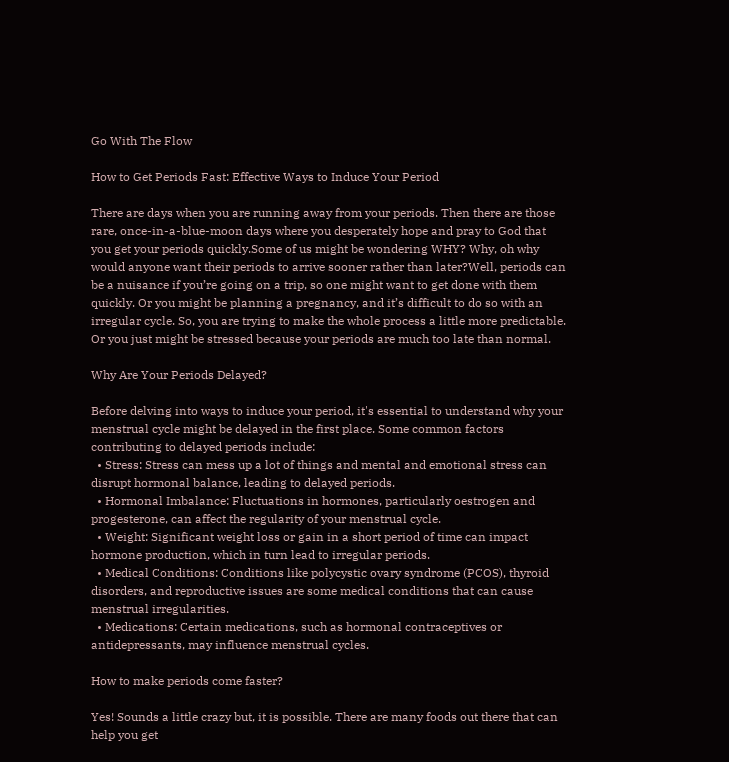Go With The Flow

How to Get Periods Fast: Effective Ways to Induce Your Period

There are days when you are running away from your periods. Then there are those rare, once-in-a-blue-moon days where you desperately hope and pray to God that you get your periods quickly.Some of us might be wondering WHY? Why, oh why would anyone want their periods to arrive sooner rather than later?Well, periods can be a nuisance if you’re going on a trip, so one might want to get done with them quickly. Or you might be planning a pregnancy, and it’s difficult to do so with an irregular cycle. So, you are trying to make the whole process a little more predictable. Or you just might be stressed because your periods are much too late than normal.

Why Are Your Periods Delayed?

Before delving into ways to induce your period, it's essential to understand why your menstrual cycle might be delayed in the first place. Some common factors contributing to delayed periods include:
  • Stress: Stress can mess up a lot of things and mental and emotional stress can disrupt hormonal balance, leading to delayed periods.
  • Hormonal Imbalance: Fluctuations in hormones, particularly oestrogen and progesterone, can affect the regularity of your menstrual cycle.
  • Weight: Significant weight loss or gain in a short period of time can impact hormone production, which in turn lead to irregular periods.
  • Medical Conditions: Conditions like polycystic ovary syndrome (PCOS), thyroid disorders, and reproductive issues are some medical conditions that can cause menstrual irregularities.
  • Medications: Certain medications, such as hormonal contraceptives or antidepressants, may influence menstrual cycles.

How to make periods come faster?

Yes! Sounds a little crazy but, it is possible. There are many foods out there that can help you get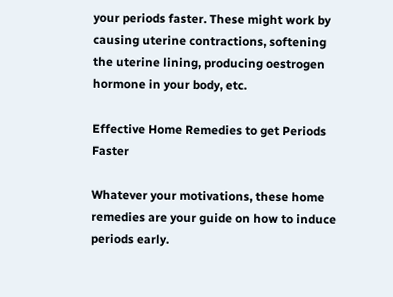your periods faster. These might work by causing uterine contractions, softening the uterine lining, producing oestrogen hormone in your body, etc.

Effective Home Remedies to get Periods Faster

Whatever your motivations, these home remedies are your guide on how to induce periods early.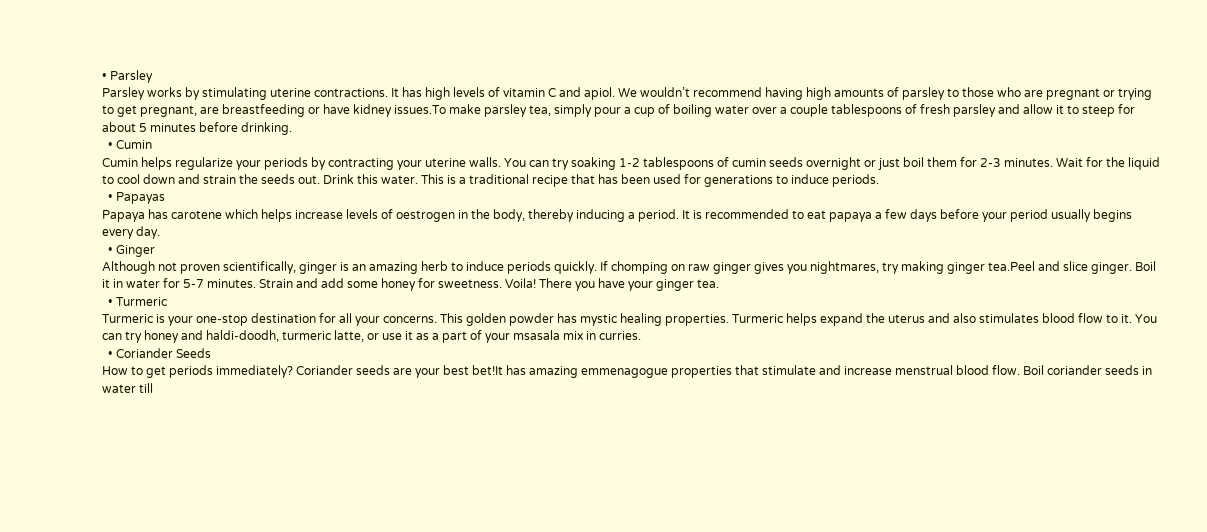• Parsley
Parsley works by stimulating uterine contractions. It has high levels of vitamin C and apiol. We wouldn’t recommend having high amounts of parsley to those who are pregnant or trying to get pregnant, are breastfeeding or have kidney issues.To make parsley tea, simply pour a cup of boiling water over a couple tablespoons of fresh parsley and allow it to steep for about 5 minutes before drinking.
  • Cumin
Cumin helps regularize your periods by contracting your uterine walls. You can try soaking 1-2 tablespoons of cumin seeds overnight or just boil them for 2-3 minutes. Wait for the liquid to cool down and strain the seeds out. Drink this water. This is a traditional recipe that has been used for generations to induce periods.
  • Papayas
Papaya has carotene which helps increase levels of oestrogen in the body, thereby inducing a period. It is recommended to eat papaya a few days before your period usually begins every day.
  • Ginger
Although not proven scientifically, ginger is an amazing herb to induce periods quickly. If chomping on raw ginger gives you nightmares, try making ginger tea.Peel and slice ginger. Boil it in water for 5-7 minutes. Strain and add some honey for sweetness. Voila! There you have your ginger tea.
  • Turmeric
Turmeric is your one-stop destination for all your concerns. This golden powder has mystic healing properties. Turmeric helps expand the uterus and also stimulates blood flow to it. You can try honey and haldi-doodh, turmeric latte, or use it as a part of your msasala mix in curries.
  • Coriander Seeds
How to get periods immediately? Coriander seeds are your best bet!It has amazing emmenagogue properties that stimulate and increase menstrual blood flow. Boil coriander seeds in water till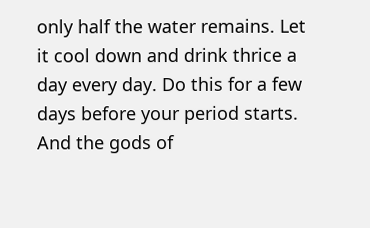only half the water remains. Let it cool down and drink thrice a day every day. Do this for a few days before your period starts. And the gods of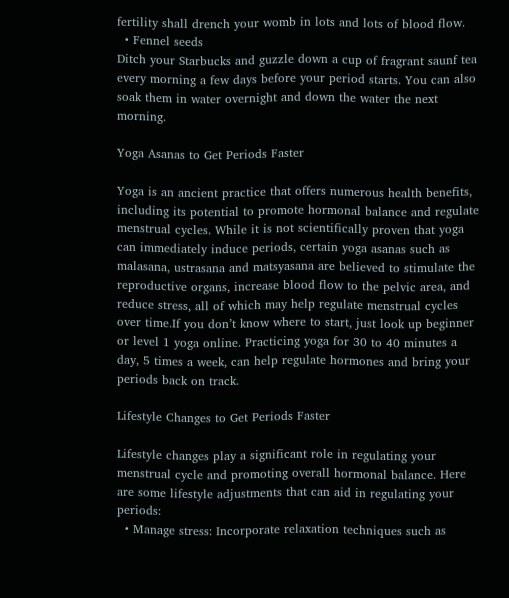fertility shall drench your womb in lots and lots of blood flow.
  • Fennel seeds
Ditch your Starbucks and guzzle down a cup of fragrant saunf tea every morning a few days before your period starts. You can also soak them in water overnight and down the water the next morning.

Yoga Asanas to Get Periods Faster

Yoga is an ancient practice that offers numerous health benefits, including its potential to promote hormonal balance and regulate menstrual cycles. While it is not scientifically proven that yoga can immediately induce periods, certain yoga asanas such as malasana, ustrasana and matsyasana are believed to stimulate the reproductive organs, increase blood flow to the pelvic area, and reduce stress, all of which may help regulate menstrual cycles over time.If you don’t know where to start, just look up beginner or level 1 yoga online. Practicing yoga for 30 to 40 minutes a day, 5 times a week, can help regulate hormones and bring your periods back on track.

Lifestyle Changes to Get Periods Faster

Lifestyle changes play a significant role in regulating your menstrual cycle and promoting overall hormonal balance. Here are some lifestyle adjustments that can aid in regulating your periods:
  • Manage stress: Incorporate relaxation techniques such as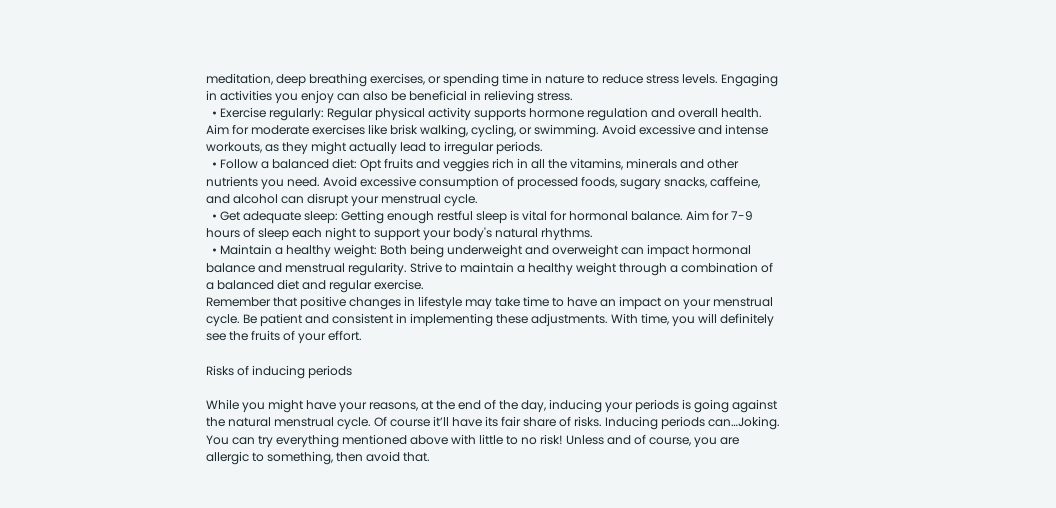meditation, deep breathing exercises, or spending time in nature to reduce stress levels. Engaging in activities you enjoy can also be beneficial in relieving stress.
  • Exercise regularly: Regular physical activity supports hormone regulation and overall health. Aim for moderate exercises like brisk walking, cycling, or swimming. Avoid excessive and intense workouts, as they might actually lead to irregular periods.
  • Follow a balanced diet: Opt fruits and veggies rich in all the vitamins, minerals and other nutrients you need. Avoid excessive consumption of processed foods, sugary snacks, caffeine, and alcohol can disrupt your menstrual cycle.
  • Get adequate sleep: Getting enough restful sleep is vital for hormonal balance. Aim for 7-9 hours of sleep each night to support your body's natural rhythms.
  • Maintain a healthy weight: Both being underweight and overweight can impact hormonal balance and menstrual regularity. Strive to maintain a healthy weight through a combination of a balanced diet and regular exercise.
Remember that positive changes in lifestyle may take time to have an impact on your menstrual cycle. Be patient and consistent in implementing these adjustments. With time, you will definitely see the fruits of your effort.

Risks of inducing periods

While you might have your reasons, at the end of the day, inducing your periods is going against the natural menstrual cycle. Of course it’ll have its fair share of risks. Inducing periods can…Joking. You can try everything mentioned above with little to no risk! Unless and of course, you are allergic to something, then avoid that.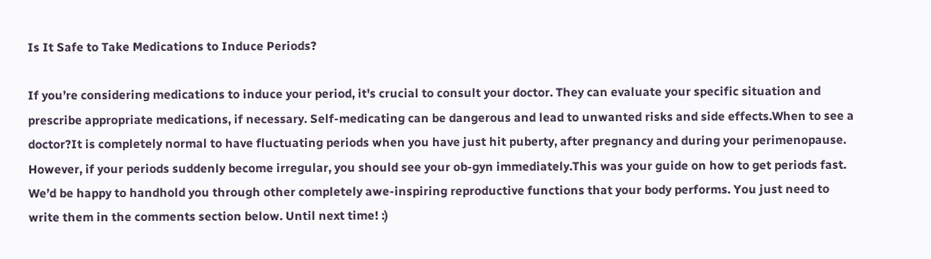Is It Safe to Take Medications to Induce Periods?

If you’re considering medications to induce your period, it's crucial to consult your doctor. They can evaluate your specific situation and prescribe appropriate medications, if necessary. Self-medicating can be dangerous and lead to unwanted risks and side effects.When to see a doctor?It is completely normal to have fluctuating periods when you have just hit puberty, after pregnancy and during your perimenopause. However, if your periods suddenly become irregular, you should see your ob-gyn immediately.This was your guide on how to get periods fast. We’d be happy to handhold you through other completely awe-inspiring reproductive functions that your body performs. You just need to write them in the comments section below. Until next time! :)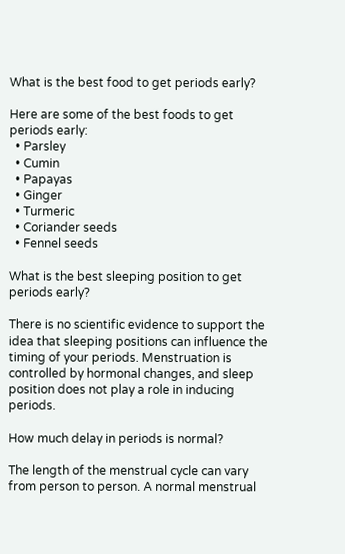What is the best food to get periods early?

Here are some of the best foods to get periods early:
  • Parsley
  • Cumin
  • Papayas
  • Ginger
  • Turmeric
  • Coriander seeds
  • Fennel seeds

What is the best sleeping position to get periods early?

There is no scientific evidence to support the idea that sleeping positions can influence the timing of your periods. Menstruation is controlled by hormonal changes, and sleep position does not play a role in inducing periods.

How much delay in periods is normal?

The length of the menstrual cycle can vary from person to person. A normal menstrual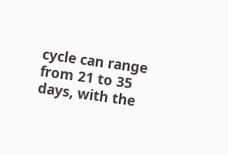cycle can range from 21 to 35 days, with the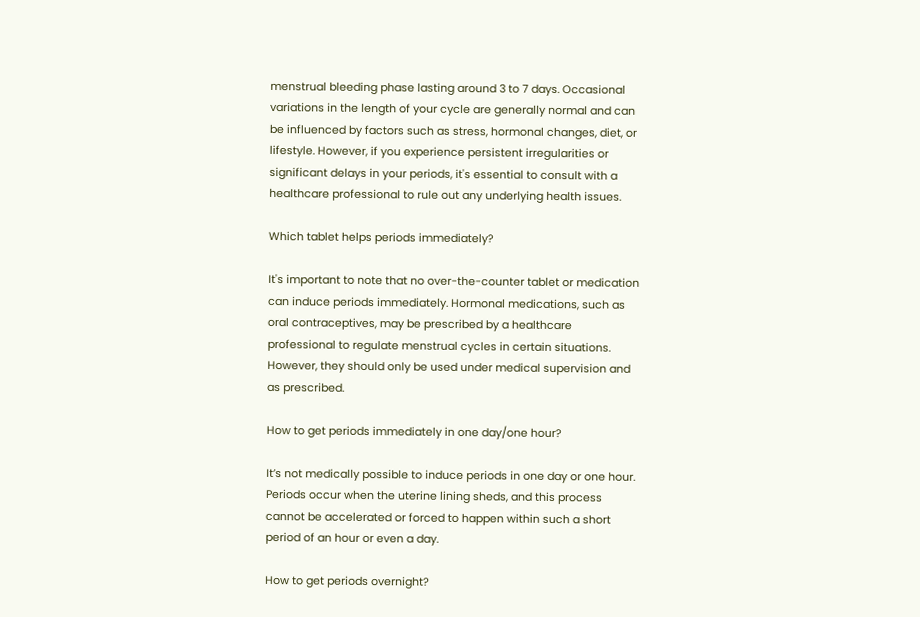menstrual bleeding phase lasting around 3 to 7 days. Occasional variations in the length of your cycle are generally normal and can be influenced by factors such as stress, hormonal changes, diet, or lifestyle. However, if you experience persistent irregularities or significant delays in your periods, it's essential to consult with a healthcare professional to rule out any underlying health issues.

Which tablet helps periods immediately?

It's important to note that no over-the-counter tablet or medication can induce periods immediately. Hormonal medications, such as oral contraceptives, may be prescribed by a healthcare professional to regulate menstrual cycles in certain situations. However, they should only be used under medical supervision and as prescribed.

How to get periods immediately in one day/one hour?

It’s not medically possible to induce periods in one day or one hour. Periods occur when the uterine lining sheds, and this process cannot be accelerated or forced to happen within such a short period of an hour or even a day.

How to get periods overnight?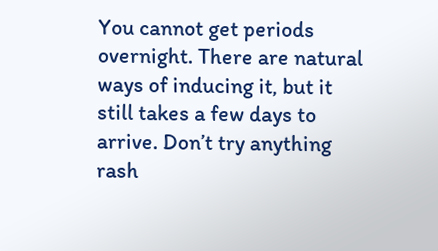You cannot get periods overnight. There are natural ways of inducing it, but it still takes a few days to arrive. Don’t try anything rash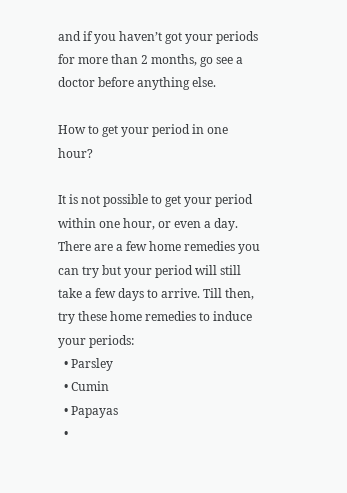and if you haven’t got your periods for more than 2 months, go see a doctor before anything else.

How to get your period in one hour?

It is not possible to get your period within one hour, or even a day. There are a few home remedies you can try but your period will still take a few days to arrive. Till then, try these home remedies to induce your periods:
  • Parsley
  • Cumin
  • Papayas
  •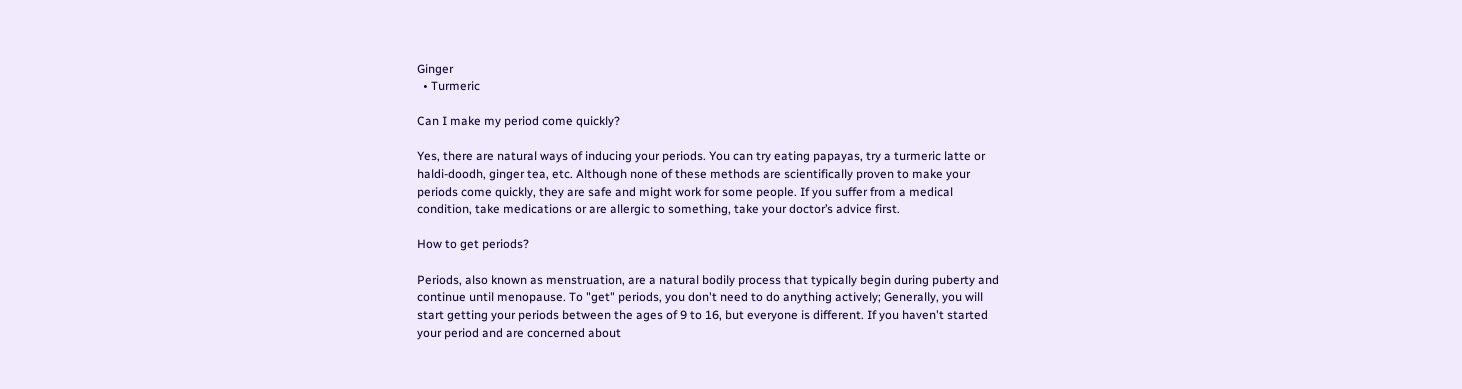Ginger
  • Turmeric

Can I make my period come quickly?

Yes, there are natural ways of inducing your periods. You can try eating papayas, try a turmeric latte or haldi-doodh, ginger tea, etc. Although none of these methods are scientifically proven to make your periods come quickly, they are safe and might work for some people. If you suffer from a medical condition, take medications or are allergic to something, take your doctor’s advice first.

How to get periods?

Periods, also known as menstruation, are a natural bodily process that typically begin during puberty and continue until menopause. To "get" periods, you don't need to do anything actively; Generally, you will start getting your periods between the ages of 9 to 16, but everyone is different. If you haven't started your period and are concerned about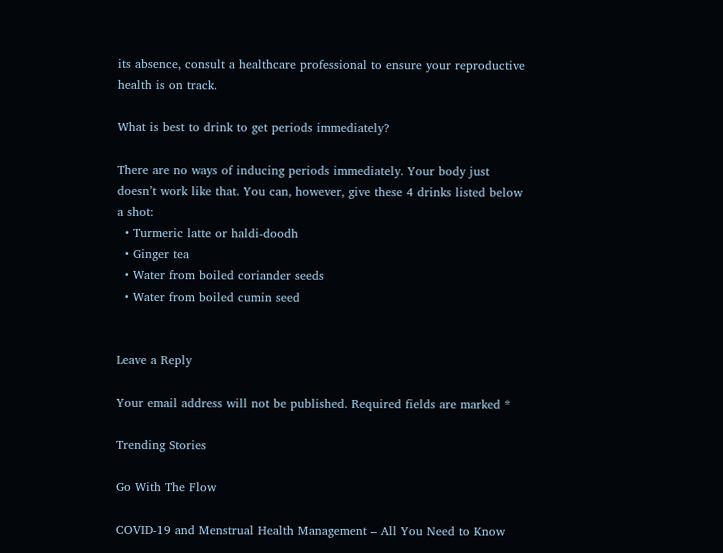its absence, consult a healthcare professional to ensure your reproductive health is on track.

What is best to drink to get periods immediately?

There are no ways of inducing periods immediately. Your body just doesn’t work like that. You can, however, give these 4 drinks listed below a shot:
  • Turmeric latte or haldi-doodh
  • Ginger tea
  • Water from boiled coriander seeds
  • Water from boiled cumin seed


Leave a Reply

Your email address will not be published. Required fields are marked *

Trending Stories

Go With The Flow

COVID-19 and Menstrual Health Management – All You Need to Know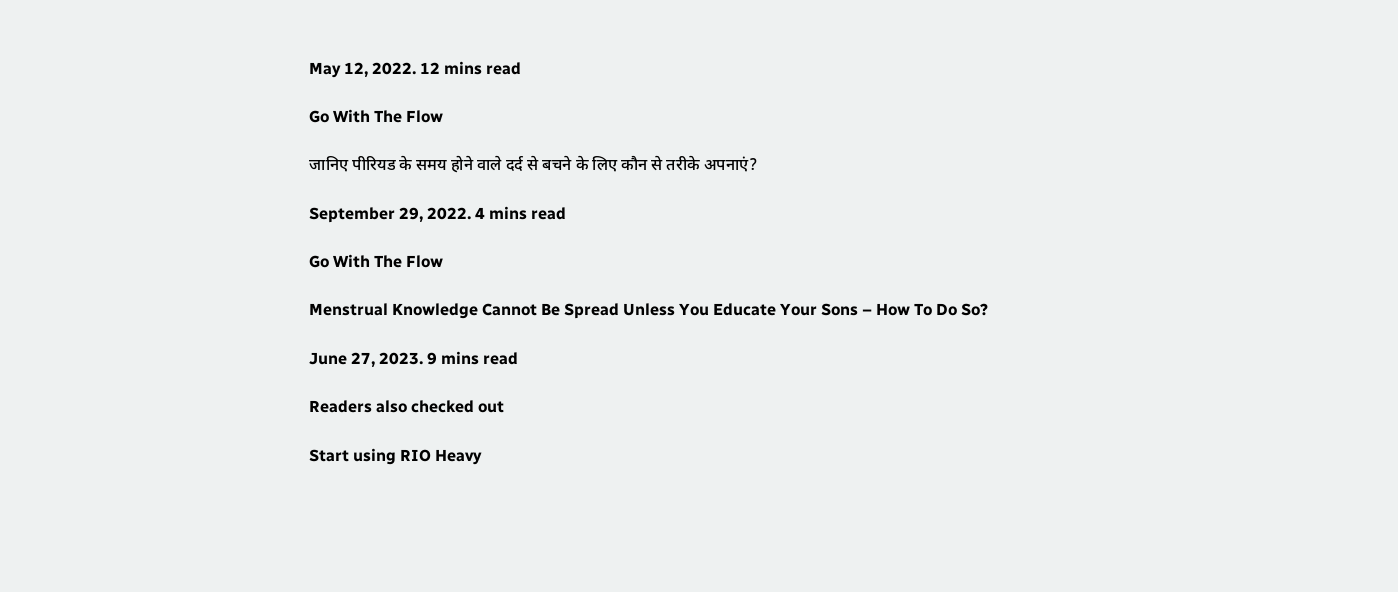May 12, 2022. 12 mins read

Go With The Flow

जानिए पीरियड के समय होने वाले दर्द से बचने के लिए कौन से तरीके अपनाएं?

September 29, 2022. 4 mins read

Go With The Flow

Menstrual Knowledge Cannot Be Spread Unless You Educate Your Sons – How To Do So?

June 27, 2023. 9 mins read

Readers also checked out

Start using RIO Heavy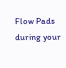Flow Pads during your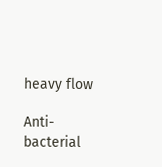heavy flow

Anti-bacterial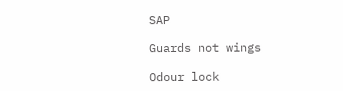SAP

Guards not wings

Odour lock